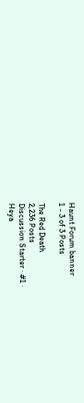Haunt Forum banner
1 - 3 of 3 Posts

The Red Death
2,236 Posts
Discussion Starter · #1 ·
Heya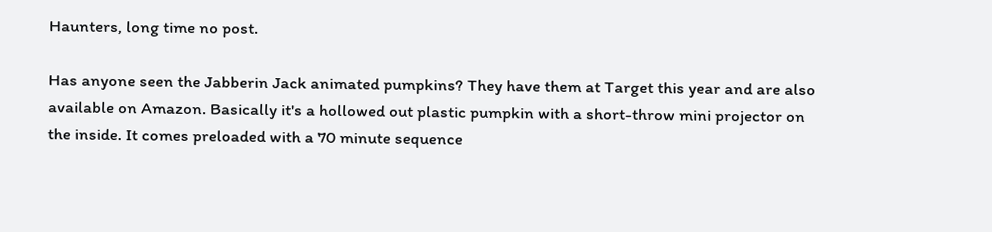Haunters, long time no post.

Has anyone seen the Jabberin Jack animated pumpkins? They have them at Target this year and are also available on Amazon. Basically it's a hollowed out plastic pumpkin with a short-throw mini projector on the inside. It comes preloaded with a 70 minute sequence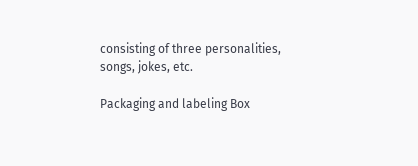consisting of three personalities, songs, jokes, etc.

Packaging and labeling Box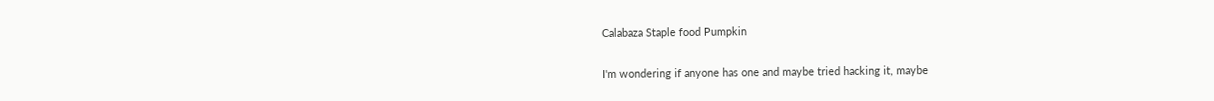Calabaza Staple food Pumpkin

I'm wondering if anyone has one and maybe tried hacking it, maybe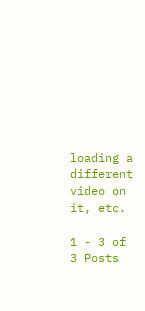loading a different video on it, etc.

1 - 3 of 3 Posts